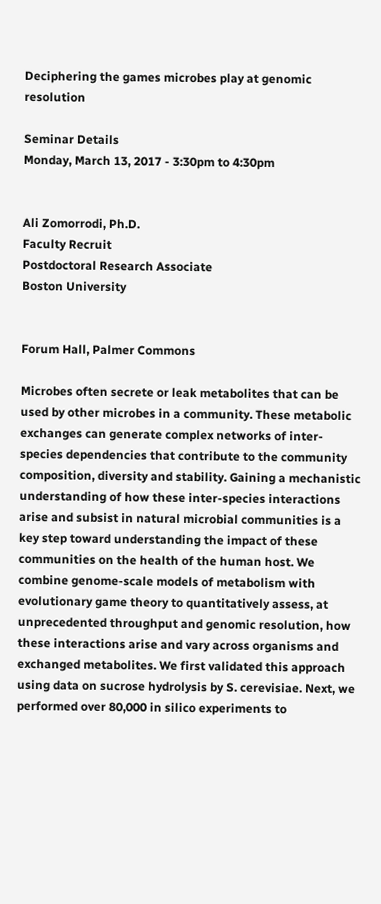Deciphering the games microbes play at genomic resolution

Seminar Details
Monday, March 13, 2017 - 3:30pm to 4:30pm


Ali Zomorrodi, Ph.D.
Faculty Recruit
Postdoctoral Research Associate
Boston University


Forum Hall, Palmer Commons

Microbes often secrete or leak metabolites that can be used by other microbes in a community. These metabolic exchanges can generate complex networks of inter-species dependencies that contribute to the community composition, diversity and stability. Gaining a mechanistic understanding of how these inter-species interactions arise and subsist in natural microbial communities is a key step toward understanding the impact of these communities on the health of the human host. We combine genome-scale models of metabolism with evolutionary game theory to quantitatively assess, at unprecedented throughput and genomic resolution, how these interactions arise and vary across organisms and exchanged metabolites. We first validated this approach using data on sucrose hydrolysis by S. cerevisiae. Next, we performed over 80,000 in silico experiments to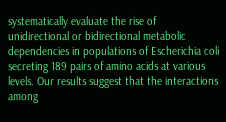systematically evaluate the rise of unidirectional or bidirectional metabolic dependencies in populations of Escherichia coli secreting 189 pairs of amino acids at various levels. Our results suggest that the interactions among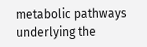metabolic pathways underlying the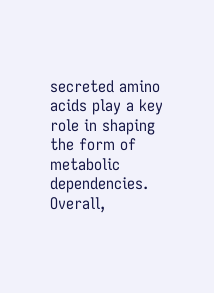secreted amino acids play a key role in shaping the form of metabolic dependencies. Overall,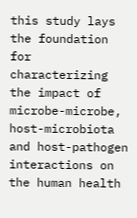this study lays the foundation for characterizing the impact of microbe-microbe, host-microbiota and host-pathogen interactions on the human health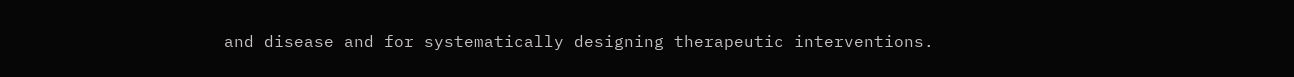and disease and for systematically designing therapeutic interventions.